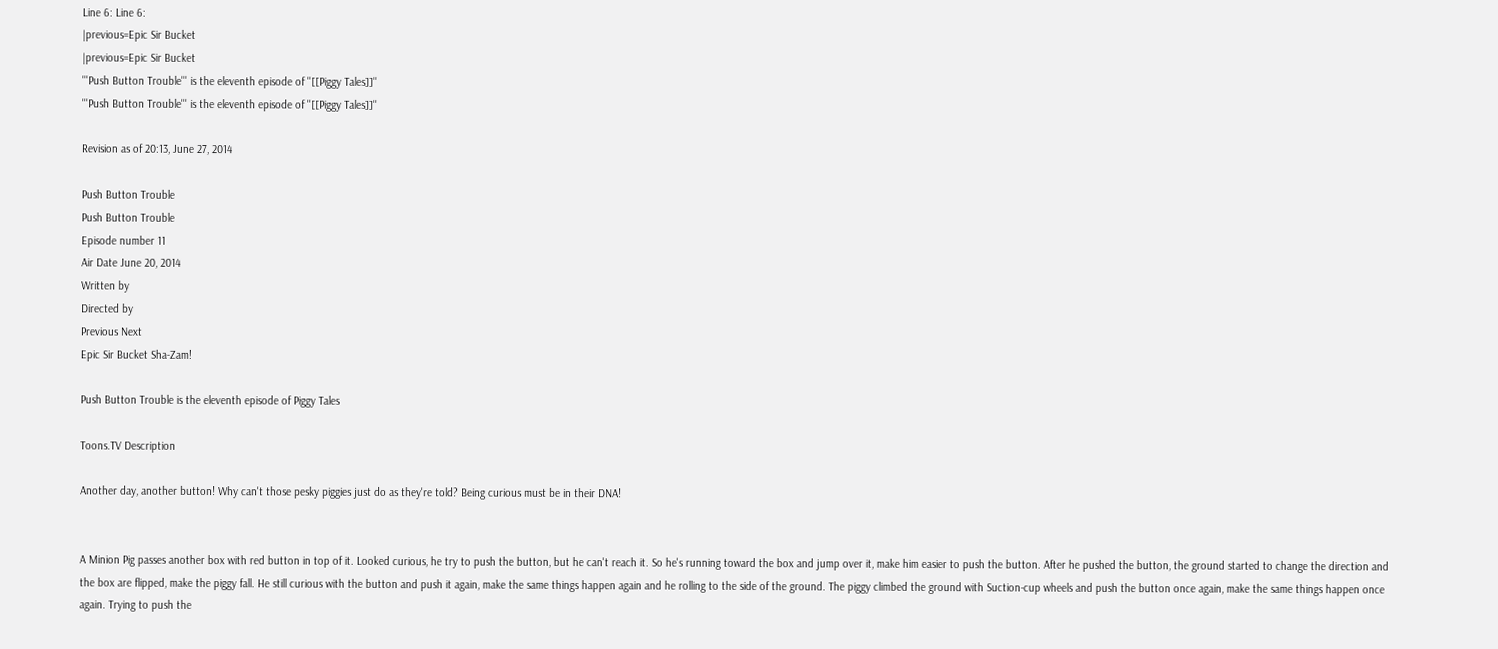Line 6: Line 6:
|previous=Epic Sir Bucket
|previous=Epic Sir Bucket
'''Push Button Trouble''' is the eleventh episode of ''[[Piggy Tales]]''
'''Push Button Trouble''' is the eleventh episode of ''[[Piggy Tales]]''

Revision as of 20:13, June 27, 2014

Push Button Trouble
Push Button Trouble
Episode number 11
Air Date June 20, 2014
Written by
Directed by
Previous Next
Epic Sir Bucket Sha-Zam!

Push Button Trouble is the eleventh episode of Piggy Tales

Toons.TV Description

Another day, another button! Why can't those pesky piggies just do as they're told? Being curious must be in their DNA!


A Minion Pig passes another box with red button in top of it. Looked curious, he try to push the button, but he can't reach it. So he's running toward the box and jump over it, make him easier to push the button. After he pushed the button, the ground started to change the direction and the box are flipped, make the piggy fall. He still curious with the button and push it again, make the same things happen again and he rolling to the side of the ground. The piggy climbed the ground with Suction-cup wheels and push the button once again, make the same things happen once again. Trying to push the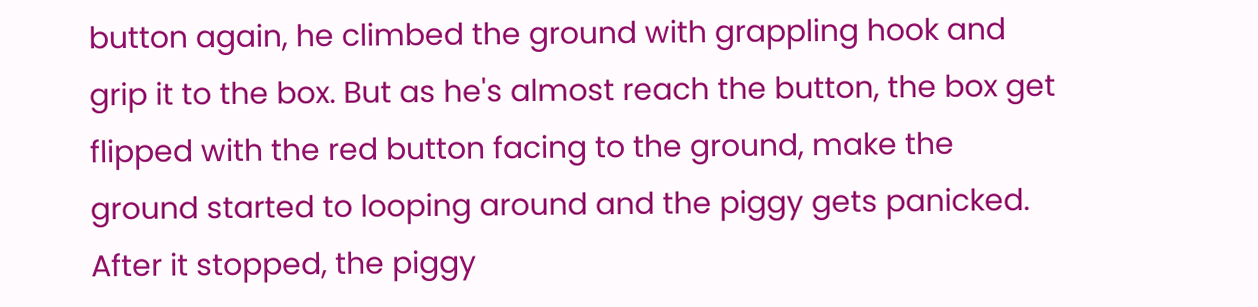button again, he climbed the ground with grappling hook and grip it to the box. But as he's almost reach the button, the box get flipped with the red button facing to the ground, make the ground started to looping around and the piggy gets panicked. After it stopped, the piggy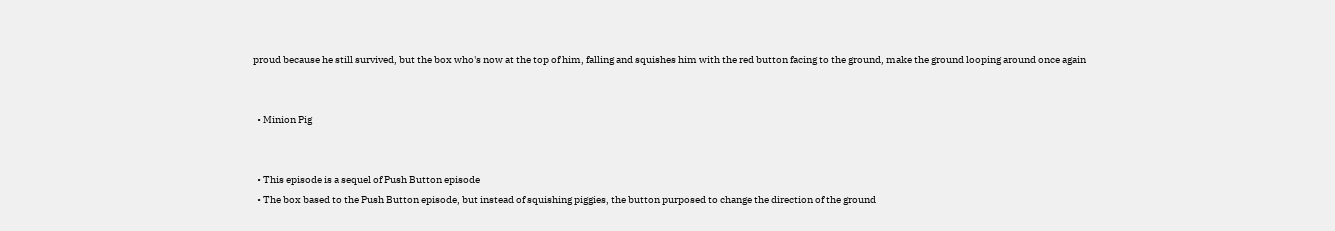proud because he still survived, but the box who's now at the top of him, falling and squishes him with the red button facing to the ground, make the ground looping around once again


  • Minion Pig


  • This episode is a sequel of Push Button episode
  • The box based to the Push Button episode, but instead of squishing piggies, the button purposed to change the direction of the ground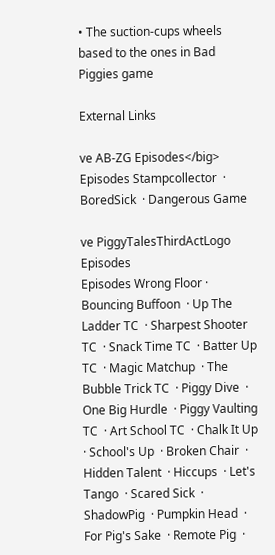• The suction-cups wheels based to the ones in Bad Piggies game

External Links

ve AB-ZG Episodes</big>
Episodes Stampcollector  · BoredSick  · Dangerous Game

ve PiggyTalesThirdActLogo Episodes
Episodes Wrong Floor · Bouncing Buffoon  · Up The Ladder TC  · Sharpest Shooter TC  · Snack Time TC  · Batter Up TC  · Magic Matchup  · The Bubble Trick TC  · Piggy Dive  · One Big Hurdle  · Piggy Vaulting TC  · Art School TC  · Chalk It Up  · School's Up  · Broken Chair  · Hidden Talent  · Hiccups  · Let's Tango  · Scared Sick  · ShadowPig  · Pumpkin Head  · For Pig's Sake  · Remote Pig  ·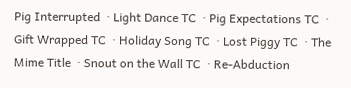Pig Interrupted  · Light Dance TC  · Pig Expectations TC  · Gift Wrapped TC  · Holiday Song TC  · Lost Piggy TC  · The Mime Title  · Snout on the Wall TC  · Re-Abduction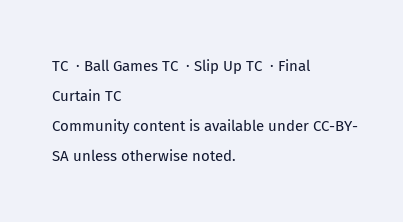TC  · Ball Games TC  · Slip Up TC  · Final Curtain TC
Community content is available under CC-BY-SA unless otherwise noted.